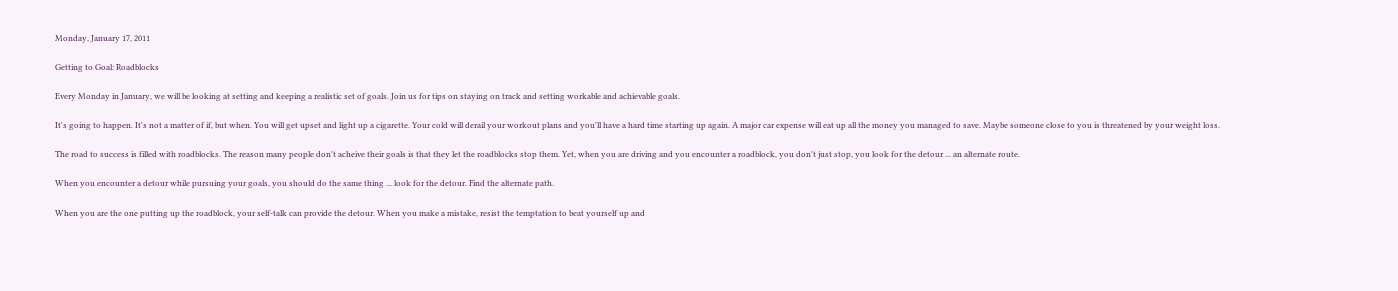Monday, January 17, 2011

Getting to Goal: Roadblocks

Every Monday in January, we will be looking at setting and keeping a realistic set of goals. Join us for tips on staying on track and setting workable and achievable goals.

It's going to happen. It's not a matter of if, but when. You will get upset and light up a cigarette. Your cold will derail your workout plans and you'll have a hard time starting up again. A major car expense will eat up all the money you managed to save. Maybe someone close to you is threatened by your weight loss.

The road to success is filled with roadblocks. The reason many people don't acheive their goals is that they let the roadblocks stop them. Yet, when you are driving and you encounter a roadblock, you don't just stop, you look for the detour ... an alternate route.

When you encounter a detour while pursuing your goals, you should do the same thing ... look for the detour. Find the alternate path.

When you are the one putting up the roadblock, your self-talk can provide the detour. When you make a mistake, resist the temptation to beat yourself up and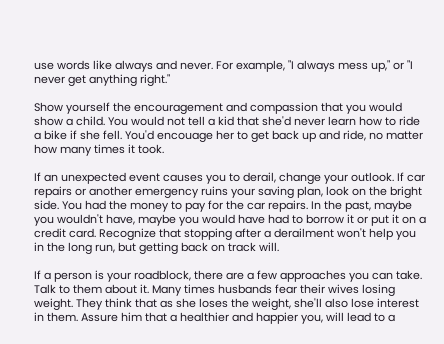use words like always and never. For example, "I always mess up," or "I never get anything right."

Show yourself the encouragement and compassion that you would show a child. You would not tell a kid that she'd never learn how to ride a bike if she fell. You'd encouage her to get back up and ride, no matter how many times it took.

If an unexpected event causes you to derail, change your outlook. If car repairs or another emergency ruins your saving plan, look on the bright side. You had the money to pay for the car repairs. In the past, maybe you wouldn't have, maybe you would have had to borrow it or put it on a credit card. Recognize that stopping after a derailment won't help you in the long run, but getting back on track will.

If a person is your roadblock, there are a few approaches you can take. Talk to them about it. Many times husbands fear their wives losing weight. They think that as she loses the weight, she'll also lose interest in them. Assure him that a healthier and happier you, will lead to a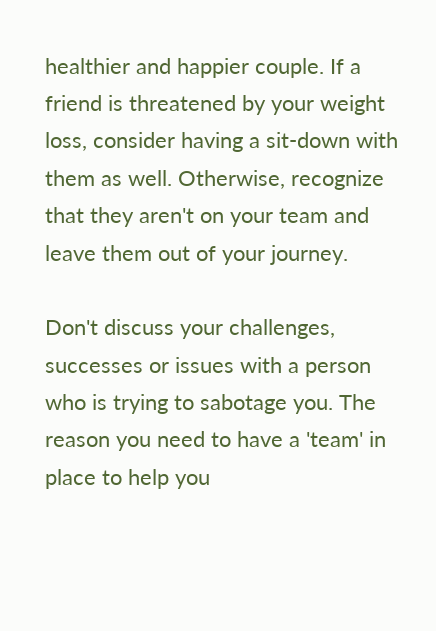healthier and happier couple. If a friend is threatened by your weight loss, consider having a sit-down with them as well. Otherwise, recognize that they aren't on your team and leave them out of your journey.

Don't discuss your challenges, successes or issues with a person who is trying to sabotage you. The reason you need to have a 'team' in place to help you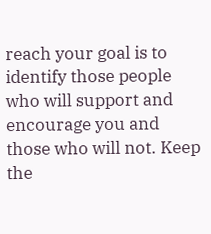reach your goal is to identify those people who will support and encourage you and those who will not. Keep the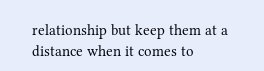relationship but keep them at a distance when it comes to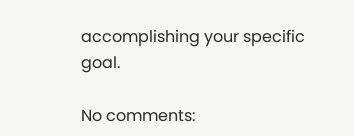accomplishing your specific goal.

No comments: